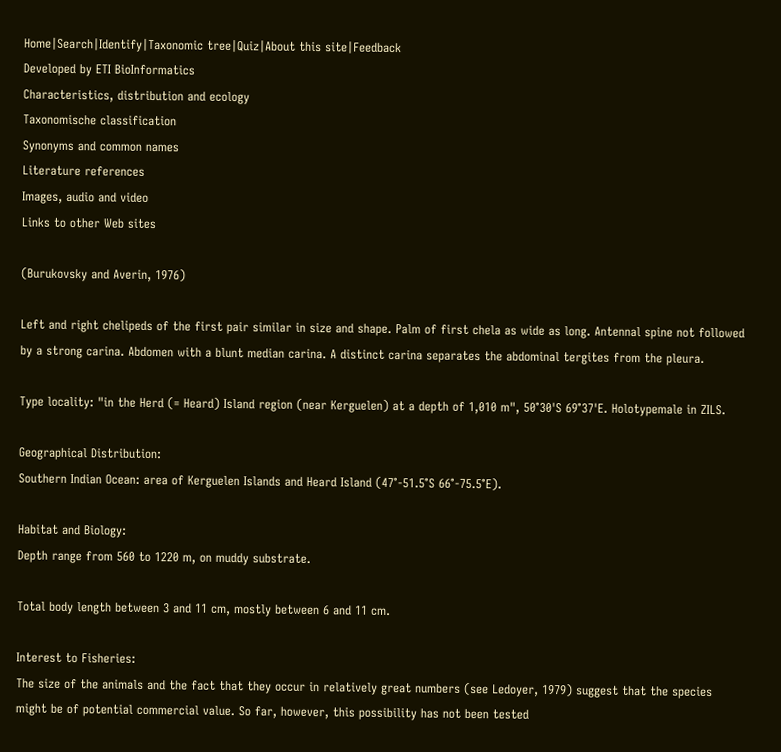Home|Search|Identify|Taxonomic tree|Quiz|About this site|Feedback
Developed by ETI BioInformatics
Characteristics, distribution and ecology
Taxonomische classification
Synonyms and common names
Literature references
Images, audio and video
Links to other Web sites

(Burukovsky and Averin, 1976)

Left and right chelipeds of the first pair similar in size and shape. Palm of first chela as wide as long. Antennal spine not followed by a strong carina. Abdomen with a blunt median carina. A distinct carina separates the abdominal tergites from the pleura.

Type locality: "in the Herd (= Heard) Island region (near Kerguelen) at a depth of 1,010 m", 50°30'S 69°37'E. Holotypemale in ZILS.

Geographical Distribution:
Southern Indian Ocean: area of Kerguelen Islands and Heard Island (47°-51.5°S 66°-75.5°E).

Habitat and Biology:
Depth range from 560 to 1220 m, on muddy substrate.

Total body length between 3 and 11 cm, mostly between 6 and 11 cm.

Interest to Fisheries:
The size of the animals and the fact that they occur in relatively great numbers (see Ledoyer, 1979) suggest that the species might be of potential commercial value. So far, however, this possibility has not been tested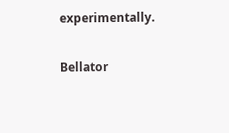experimentally.

Bellator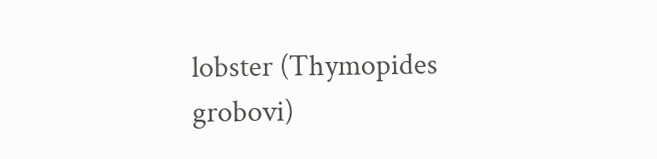lobster (Thymopides grobovi)